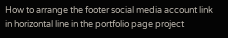How to arrange the footer social media account link in horizontal line in the portfolio page project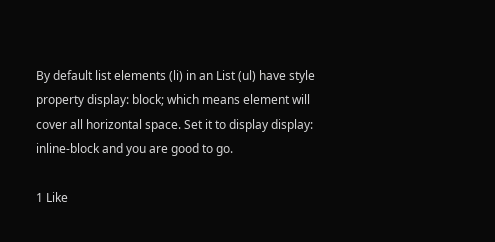By default list elements (li) in an List (ul) have style property display: block; which means element will cover all horizontal space. Set it to display display: inline-block and you are good to go.

1 Like